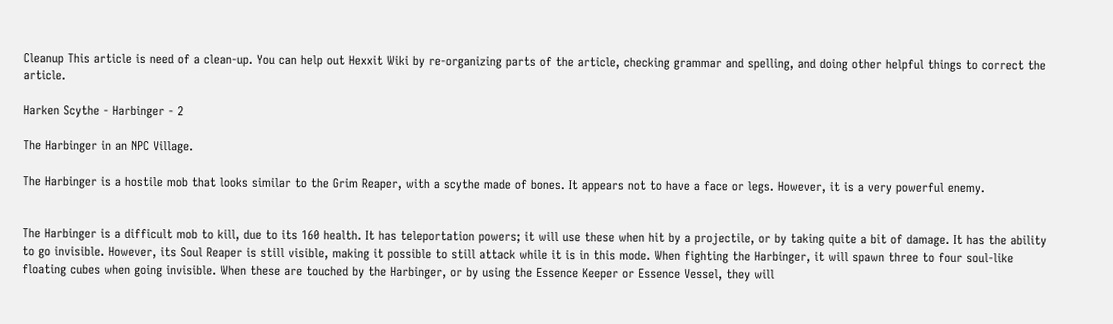Cleanup This article is need of a clean-up. You can help out Hexxit Wiki by re-organizing parts of the article, checking grammar and spelling, and doing other helpful things to correct the article.

Harken Scythe - Harbinger - 2

The Harbinger in an NPC Village.

The Harbinger is a hostile mob that looks similar to the Grim Reaper, with a scythe made of bones. It appears not to have a face or legs. However, it is a very powerful enemy.


The Harbinger is a difficult mob to kill, due to its 160 health. It has teleportation powers; it will use these when hit by a projectile, or by taking quite a bit of damage. It has the ability to go invisible. However, its Soul Reaper is still visible, making it possible to still attack while it is in this mode. When fighting the Harbinger, it will spawn three to four soul-like floating cubes when going invisible. When these are touched by the Harbinger, or by using the Essence Keeper or Essence Vessel, they will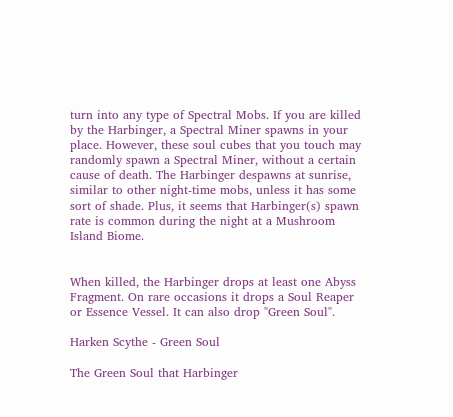turn into any type of Spectral Mobs. If you are killed by the Harbinger, a Spectral Miner spawns in your place. However, these soul cubes that you touch may randomly spawn a Spectral Miner, without a certain cause of death. The Harbinger despawns at sunrise, similar to other night-time mobs, unless it has some sort of shade. Plus, it seems that Harbinger(s) spawn rate is common during the night at a Mushroom Island Biome.


When killed, the Harbinger drops at least one Abyss Fragment. On rare occasions it drops a Soul Reaper or Essence Vessel. It can also drop "Green Soul".

Harken Scythe - Green Soul

The Green Soul that Harbinger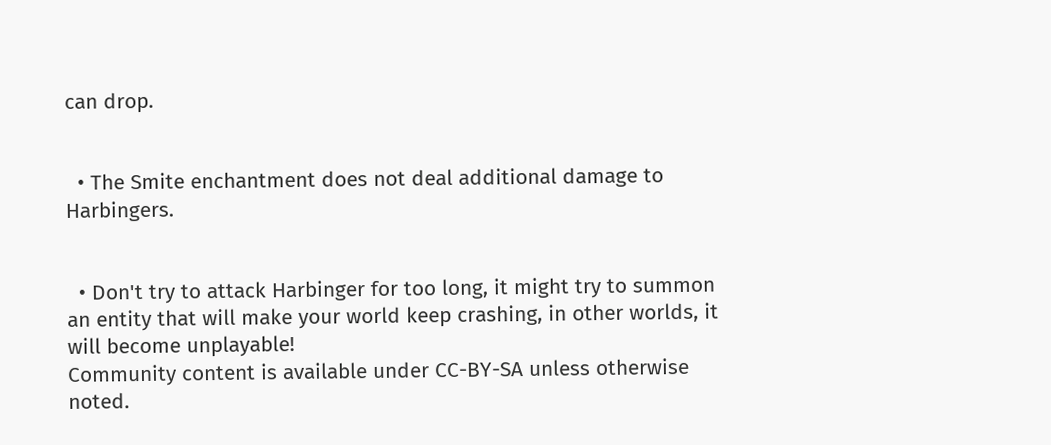can drop.


  • The Smite enchantment does not deal additional damage to Harbingers.


  • Don't try to attack Harbinger for too long, it might try to summon an entity that will make your world keep crashing, in other worlds, it will become unplayable!
Community content is available under CC-BY-SA unless otherwise noted.